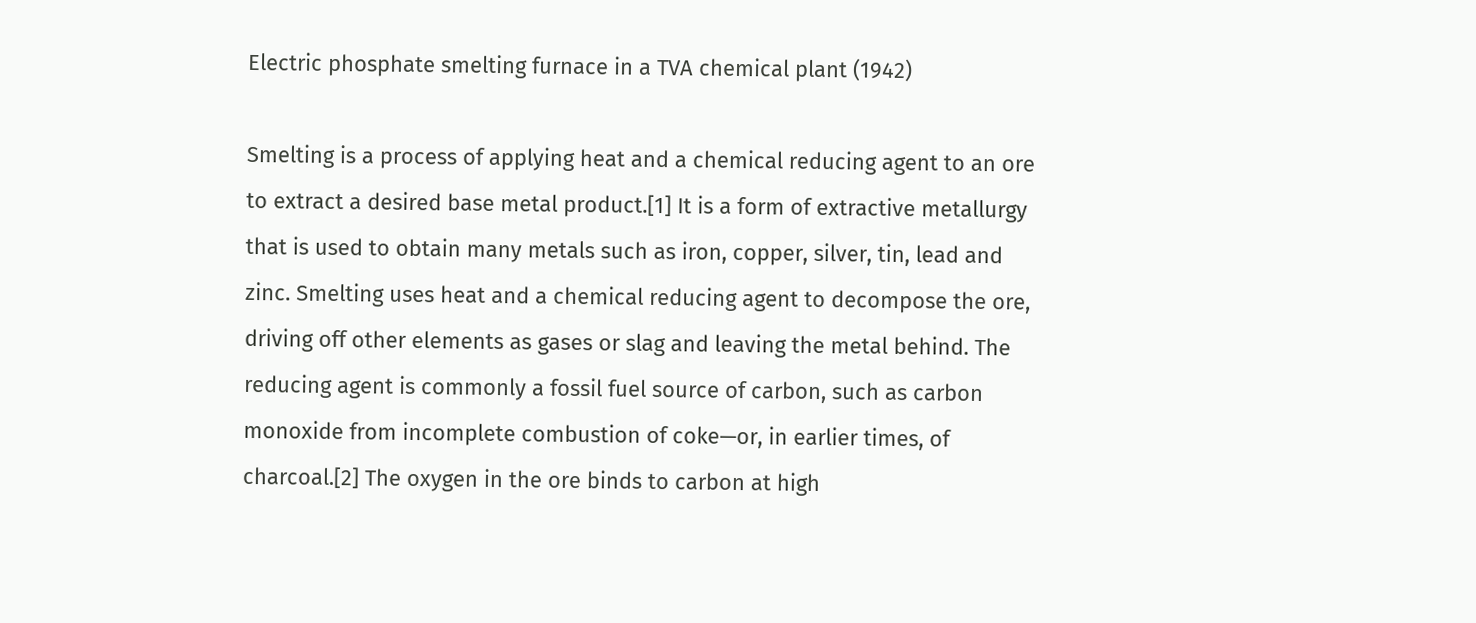Electric phosphate smelting furnace in a TVA chemical plant (1942)

Smelting is a process of applying heat and a chemical reducing agent to an ore to extract a desired base metal product.[1] It is a form of extractive metallurgy that is used to obtain many metals such as iron, copper, silver, tin, lead and zinc. Smelting uses heat and a chemical reducing agent to decompose the ore, driving off other elements as gases or slag and leaving the metal behind. The reducing agent is commonly a fossil fuel source of carbon, such as carbon monoxide from incomplete combustion of coke—or, in earlier times, of charcoal.[2] The oxygen in the ore binds to carbon at high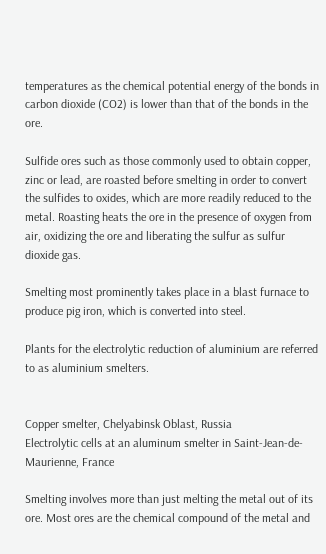temperatures as the chemical potential energy of the bonds in carbon dioxide (CO2) is lower than that of the bonds in the ore.

Sulfide ores such as those commonly used to obtain copper, zinc or lead, are roasted before smelting in order to convert the sulfides to oxides, which are more readily reduced to the metal. Roasting heats the ore in the presence of oxygen from air, oxidizing the ore and liberating the sulfur as sulfur dioxide gas.

Smelting most prominently takes place in a blast furnace to produce pig iron, which is converted into steel.

Plants for the electrolytic reduction of aluminium are referred to as aluminium smelters.


Copper smelter, Chelyabinsk Oblast, Russia
Electrolytic cells at an aluminum smelter in Saint-Jean-de-Maurienne, France

Smelting involves more than just melting the metal out of its ore. Most ores are the chemical compound of the metal and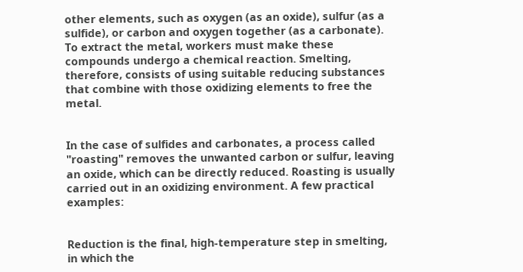other elements, such as oxygen (as an oxide), sulfur (as a sulfide), or carbon and oxygen together (as a carbonate). To extract the metal, workers must make these compounds undergo a chemical reaction. Smelting, therefore, consists of using suitable reducing substances that combine with those oxidizing elements to free the metal.


In the case of sulfides and carbonates, a process called "roasting" removes the unwanted carbon or sulfur, leaving an oxide, which can be directly reduced. Roasting is usually carried out in an oxidizing environment. A few practical examples:


Reduction is the final, high-temperature step in smelting, in which the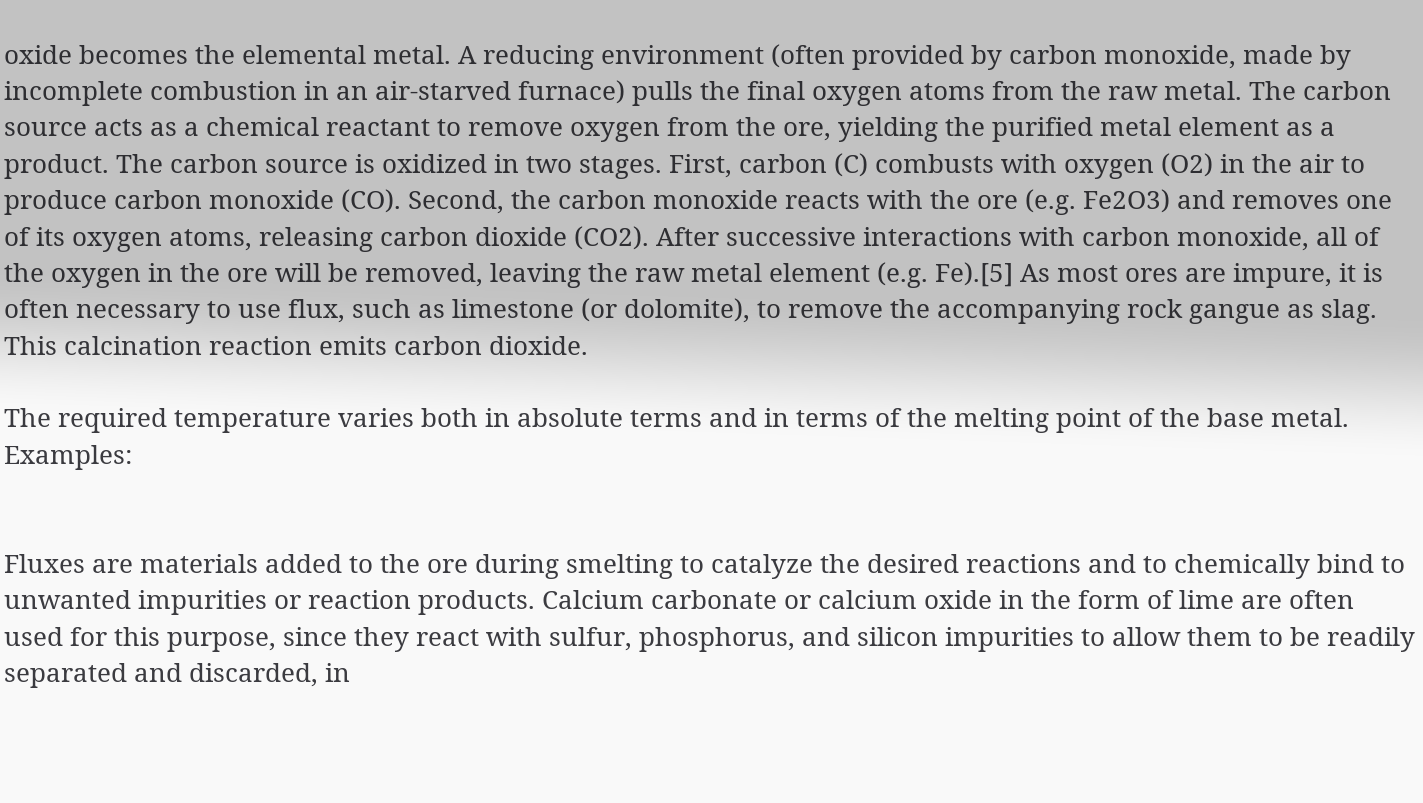oxide becomes the elemental metal. A reducing environment (often provided by carbon monoxide, made by incomplete combustion in an air-starved furnace) pulls the final oxygen atoms from the raw metal. The carbon source acts as a chemical reactant to remove oxygen from the ore, yielding the purified metal element as a product. The carbon source is oxidized in two stages. First, carbon (C) combusts with oxygen (O2) in the air to produce carbon monoxide (CO). Second, the carbon monoxide reacts with the ore (e.g. Fe2O3) and removes one of its oxygen atoms, releasing carbon dioxide (CO2). After successive interactions with carbon monoxide, all of the oxygen in the ore will be removed, leaving the raw metal element (e.g. Fe).[5] As most ores are impure, it is often necessary to use flux, such as limestone (or dolomite), to remove the accompanying rock gangue as slag. This calcination reaction emits carbon dioxide.

The required temperature varies both in absolute terms and in terms of the melting point of the base metal. Examples:


Fluxes are materials added to the ore during smelting to catalyze the desired reactions and to chemically bind to unwanted impurities or reaction products. Calcium carbonate or calcium oxide in the form of lime are often used for this purpose, since they react with sulfur, phosphorus, and silicon impurities to allow them to be readily separated and discarded, in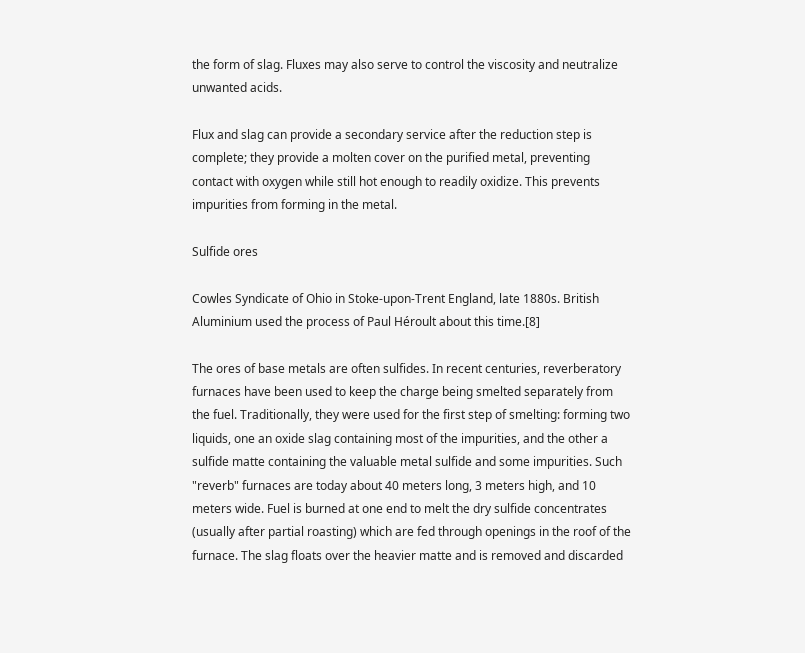the form of slag. Fluxes may also serve to control the viscosity and neutralize unwanted acids.

Flux and slag can provide a secondary service after the reduction step is complete; they provide a molten cover on the purified metal, preventing contact with oxygen while still hot enough to readily oxidize. This prevents impurities from forming in the metal.

Sulfide ores

Cowles Syndicate of Ohio in Stoke-upon-Trent England, late 1880s. British Aluminium used the process of Paul Héroult about this time.[8]

The ores of base metals are often sulfides. In recent centuries, reverberatory furnaces have been used to keep the charge being smelted separately from the fuel. Traditionally, they were used for the first step of smelting: forming two liquids, one an oxide slag containing most of the impurities, and the other a sulfide matte containing the valuable metal sulfide and some impurities. Such "reverb" furnaces are today about 40 meters long, 3 meters high, and 10 meters wide. Fuel is burned at one end to melt the dry sulfide concentrates (usually after partial roasting) which are fed through openings in the roof of the furnace. The slag floats over the heavier matte and is removed and discarded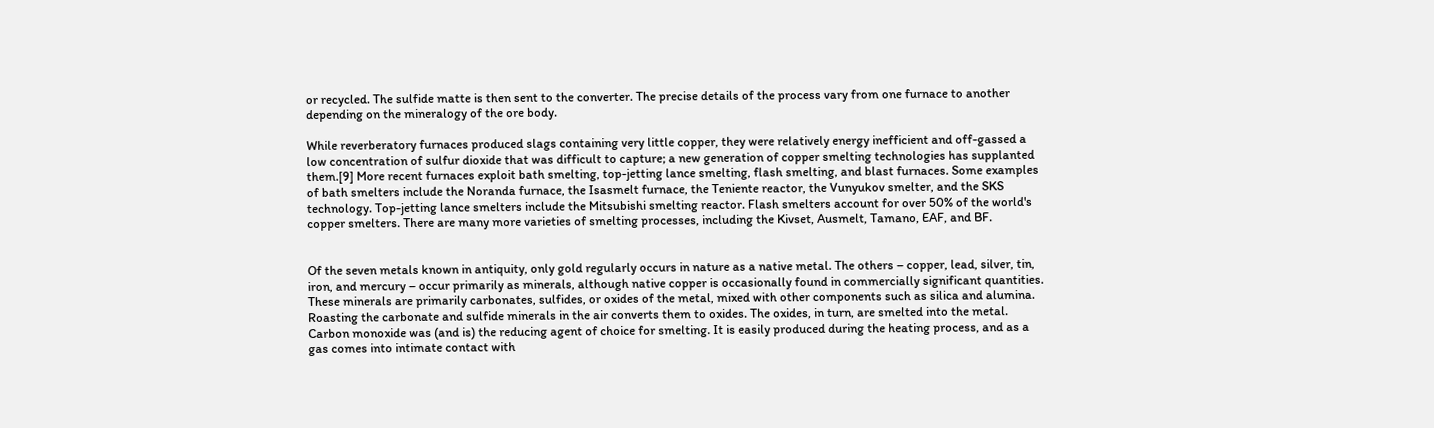or recycled. The sulfide matte is then sent to the converter. The precise details of the process vary from one furnace to another depending on the mineralogy of the ore body.

While reverberatory furnaces produced slags containing very little copper, they were relatively energy inefficient and off-gassed a low concentration of sulfur dioxide that was difficult to capture; a new generation of copper smelting technologies has supplanted them.[9] More recent furnaces exploit bath smelting, top-jetting lance smelting, flash smelting, and blast furnaces. Some examples of bath smelters include the Noranda furnace, the Isasmelt furnace, the Teniente reactor, the Vunyukov smelter, and the SKS technology. Top-jetting lance smelters include the Mitsubishi smelting reactor. Flash smelters account for over 50% of the world's copper smelters. There are many more varieties of smelting processes, including the Kivset, Ausmelt, Tamano, EAF, and BF.


Of the seven metals known in antiquity, only gold regularly occurs in nature as a native metal. The others – copper, lead, silver, tin, iron, and mercury – occur primarily as minerals, although native copper is occasionally found in commercially significant quantities. These minerals are primarily carbonates, sulfides, or oxides of the metal, mixed with other components such as silica and alumina. Roasting the carbonate and sulfide minerals in the air converts them to oxides. The oxides, in turn, are smelted into the metal. Carbon monoxide was (and is) the reducing agent of choice for smelting. It is easily produced during the heating process, and as a gas comes into intimate contact with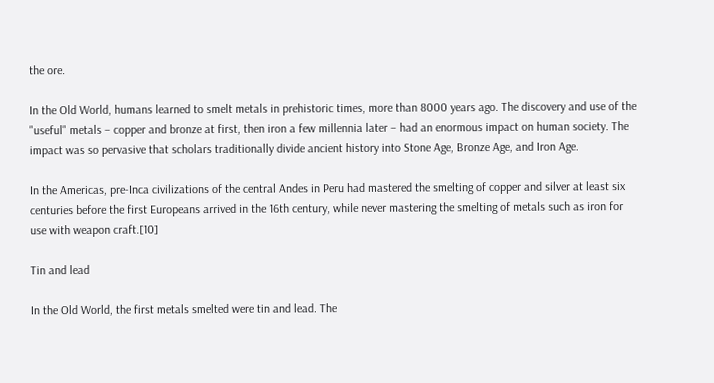the ore.

In the Old World, humans learned to smelt metals in prehistoric times, more than 8000 years ago. The discovery and use of the "useful" metals – copper and bronze at first, then iron a few millennia later – had an enormous impact on human society. The impact was so pervasive that scholars traditionally divide ancient history into Stone Age, Bronze Age, and Iron Age.

In the Americas, pre-Inca civilizations of the central Andes in Peru had mastered the smelting of copper and silver at least six centuries before the first Europeans arrived in the 16th century, while never mastering the smelting of metals such as iron for use with weapon craft.[10]

Tin and lead

In the Old World, the first metals smelted were tin and lead. The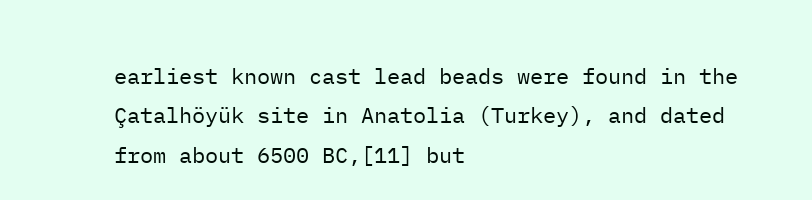earliest known cast lead beads were found in the Çatalhöyük site in Anatolia (Turkey), and dated from about 6500 BC,[11] but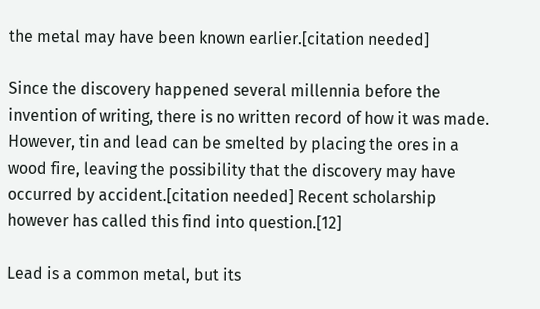the metal may have been known earlier.[citation needed]

Since the discovery happened several millennia before the invention of writing, there is no written record of how it was made. However, tin and lead can be smelted by placing the ores in a wood fire, leaving the possibility that the discovery may have occurred by accident.[citation needed] Recent scholarship however has called this find into question.[12]

Lead is a common metal, but its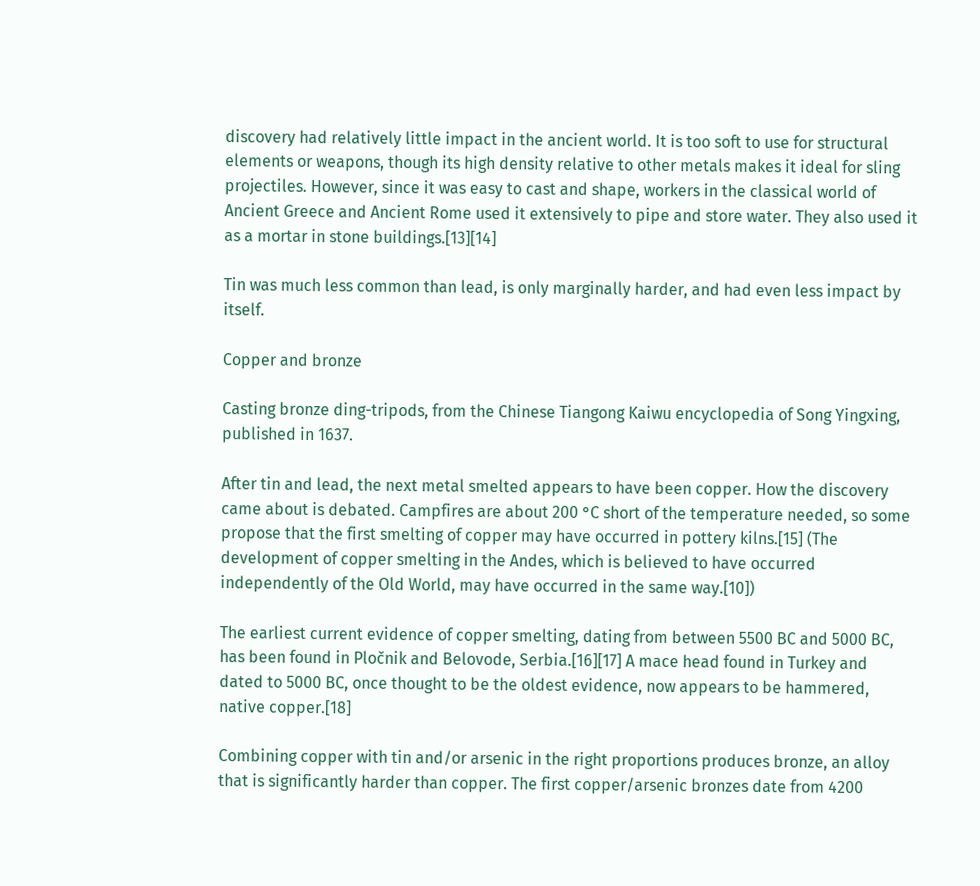discovery had relatively little impact in the ancient world. It is too soft to use for structural elements or weapons, though its high density relative to other metals makes it ideal for sling projectiles. However, since it was easy to cast and shape, workers in the classical world of Ancient Greece and Ancient Rome used it extensively to pipe and store water. They also used it as a mortar in stone buildings.[13][14]

Tin was much less common than lead, is only marginally harder, and had even less impact by itself.

Copper and bronze

Casting bronze ding-tripods, from the Chinese Tiangong Kaiwu encyclopedia of Song Yingxing, published in 1637.

After tin and lead, the next metal smelted appears to have been copper. How the discovery came about is debated. Campfires are about 200 °C short of the temperature needed, so some propose that the first smelting of copper may have occurred in pottery kilns.[15] (The development of copper smelting in the Andes, which is believed to have occurred independently of the Old World, may have occurred in the same way.[10])

The earliest current evidence of copper smelting, dating from between 5500 BC and 5000 BC, has been found in Pločnik and Belovode, Serbia.[16][17] A mace head found in Turkey and dated to 5000 BC, once thought to be the oldest evidence, now appears to be hammered, native copper.[18]

Combining copper with tin and/or arsenic in the right proportions produces bronze, an alloy that is significantly harder than copper. The first copper/arsenic bronzes date from 4200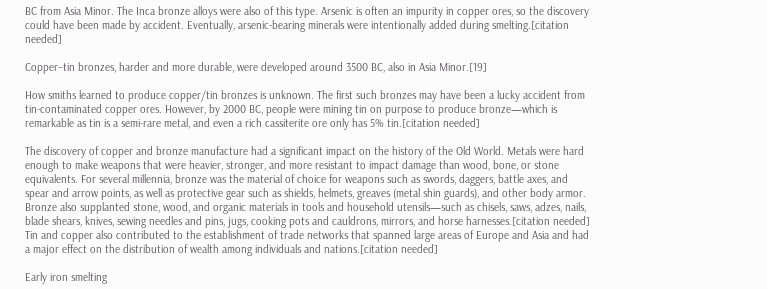BC from Asia Minor. The Inca bronze alloys were also of this type. Arsenic is often an impurity in copper ores, so the discovery could have been made by accident. Eventually, arsenic-bearing minerals were intentionally added during smelting.[citation needed]

Copper–tin bronzes, harder and more durable, were developed around 3500 BC, also in Asia Minor.[19]

How smiths learned to produce copper/tin bronzes is unknown. The first such bronzes may have been a lucky accident from tin-contaminated copper ores. However, by 2000 BC, people were mining tin on purpose to produce bronze—which is remarkable as tin is a semi-rare metal, and even a rich cassiterite ore only has 5% tin.[citation needed]

The discovery of copper and bronze manufacture had a significant impact on the history of the Old World. Metals were hard enough to make weapons that were heavier, stronger, and more resistant to impact damage than wood, bone, or stone equivalents. For several millennia, bronze was the material of choice for weapons such as swords, daggers, battle axes, and spear and arrow points, as well as protective gear such as shields, helmets, greaves (metal shin guards), and other body armor. Bronze also supplanted stone, wood, and organic materials in tools and household utensils—such as chisels, saws, adzes, nails, blade shears, knives, sewing needles and pins, jugs, cooking pots and cauldrons, mirrors, and horse harnesses.[citation needed] Tin and copper also contributed to the establishment of trade networks that spanned large areas of Europe and Asia and had a major effect on the distribution of wealth among individuals and nations.[citation needed]

Early iron smelting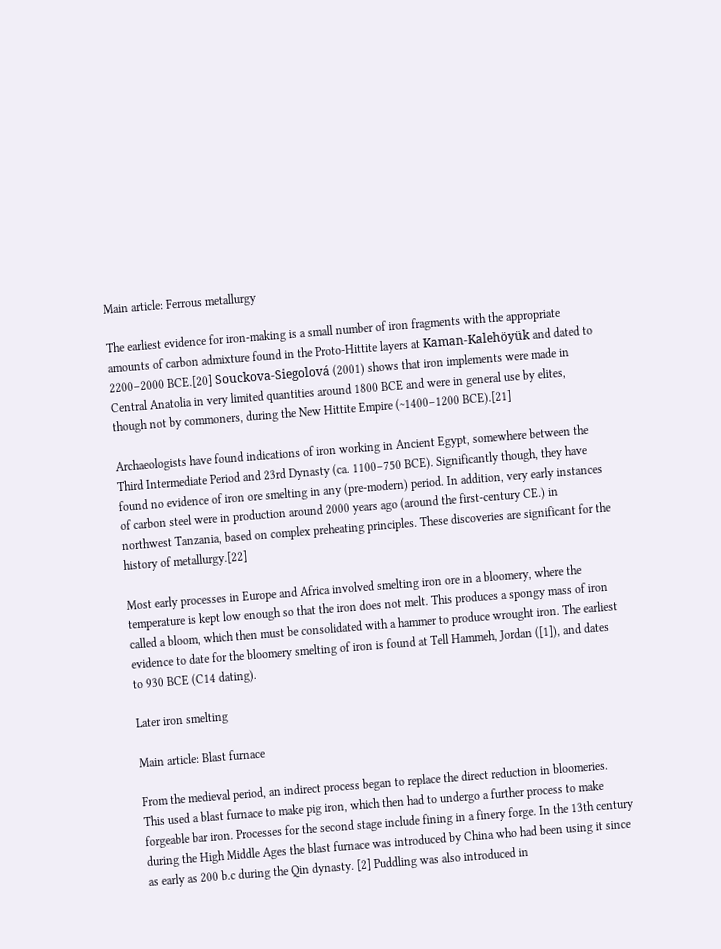Main article: Ferrous metallurgy

The earliest evidence for iron-making is a small number of iron fragments with the appropriate amounts of carbon admixture found in the Proto-Hittite layers at Kaman-Kalehöyük and dated to 2200–2000 BCE.[20] Souckova-Siegolová (2001) shows that iron implements were made in Central Anatolia in very limited quantities around 1800 BCE and were in general use by elites, though not by commoners, during the New Hittite Empire (~1400–1200 BCE).[21]

Archaeologists have found indications of iron working in Ancient Egypt, somewhere between the Third Intermediate Period and 23rd Dynasty (ca. 1100–750 BCE). Significantly though, they have found no evidence of iron ore smelting in any (pre-modern) period. In addition, very early instances of carbon steel were in production around 2000 years ago (around the first-century CE.) in northwest Tanzania, based on complex preheating principles. These discoveries are significant for the history of metallurgy.[22]

Most early processes in Europe and Africa involved smelting iron ore in a bloomery, where the temperature is kept low enough so that the iron does not melt. This produces a spongy mass of iron called a bloom, which then must be consolidated with a hammer to produce wrought iron. The earliest evidence to date for the bloomery smelting of iron is found at Tell Hammeh, Jordan ([1]), and dates to 930 BCE (C14 dating).

Later iron smelting

Main article: Blast furnace

From the medieval period, an indirect process began to replace the direct reduction in bloomeries. This used a blast furnace to make pig iron, which then had to undergo a further process to make forgeable bar iron. Processes for the second stage include fining in a finery forge. In the 13th century during the High Middle Ages the blast furnace was introduced by China who had been using it since as early as 200 b.c during the Qin dynasty. [2] Puddling was also introduced in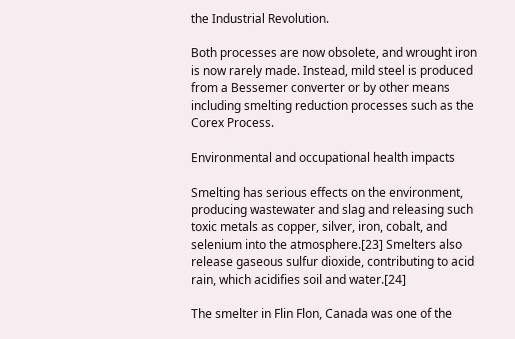the Industrial Revolution.

Both processes are now obsolete, and wrought iron is now rarely made. Instead, mild steel is produced from a Bessemer converter or by other means including smelting reduction processes such as the Corex Process.

Environmental and occupational health impacts

Smelting has serious effects on the environment, producing wastewater and slag and releasing such toxic metals as copper, silver, iron, cobalt, and selenium into the atmosphere.[23] Smelters also release gaseous sulfur dioxide, contributing to acid rain, which acidifies soil and water.[24]

The smelter in Flin Flon, Canada was one of the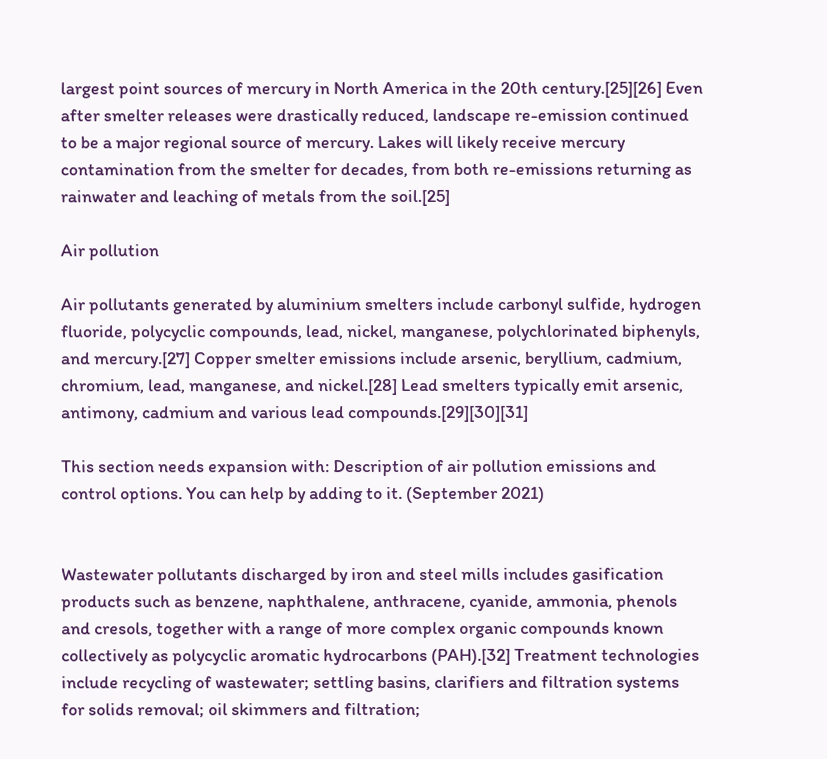largest point sources of mercury in North America in the 20th century.[25][26] Even after smelter releases were drastically reduced, landscape re-emission continued to be a major regional source of mercury. Lakes will likely receive mercury contamination from the smelter for decades, from both re-emissions returning as rainwater and leaching of metals from the soil.[25]

Air pollution

Air pollutants generated by aluminium smelters include carbonyl sulfide, hydrogen fluoride, polycyclic compounds, lead, nickel, manganese, polychlorinated biphenyls, and mercury.[27] Copper smelter emissions include arsenic, beryllium, cadmium, chromium, lead, manganese, and nickel.[28] Lead smelters typically emit arsenic, antimony, cadmium and various lead compounds.[29][30][31]

This section needs expansion with: Description of air pollution emissions and control options. You can help by adding to it. (September 2021)


Wastewater pollutants discharged by iron and steel mills includes gasification products such as benzene, naphthalene, anthracene, cyanide, ammonia, phenols and cresols, together with a range of more complex organic compounds known collectively as polycyclic aromatic hydrocarbons (PAH).[32] Treatment technologies include recycling of wastewater; settling basins, clarifiers and filtration systems for solids removal; oil skimmers and filtration;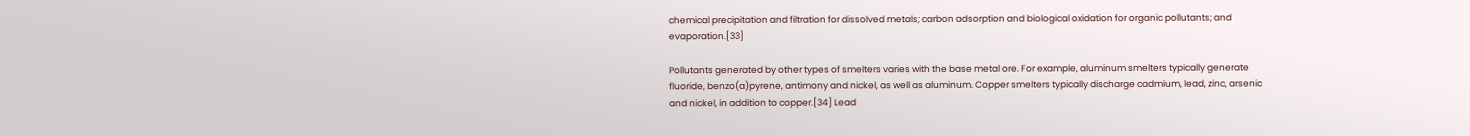chemical precipitation and filtration for dissolved metals; carbon adsorption and biological oxidation for organic pollutants; and evaporation.[33]

Pollutants generated by other types of smelters varies with the base metal ore. For example, aluminum smelters typically generate fluoride, benzo(a)pyrene, antimony and nickel, as well as aluminum. Copper smelters typically discharge cadmium, lead, zinc, arsenic and nickel, in addition to copper.[34] Lead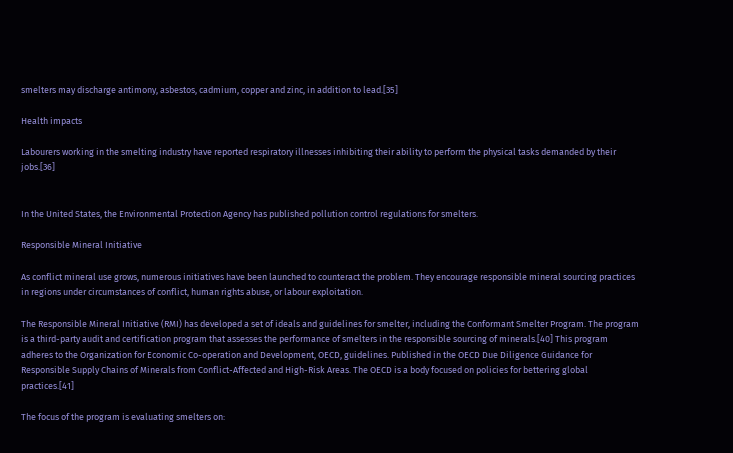smelters may discharge antimony, asbestos, cadmium, copper and zinc, in addition to lead.[35]

Health impacts

Labourers working in the smelting industry have reported respiratory illnesses inhibiting their ability to perform the physical tasks demanded by their jobs.[36]


In the United States, the Environmental Protection Agency has published pollution control regulations for smelters.

Responsible Mineral Initiative

As conflict mineral use grows, numerous initiatives have been launched to counteract the problem. They encourage responsible mineral sourcing practices in regions under circumstances of conflict, human rights abuse, or labour exploitation.

The Responsible Mineral Initiative (RMI) has developed a set of ideals and guidelines for smelter, including the Conformant Smelter Program. The program is a third-party audit and certification program that assesses the performance of smelters in the responsible sourcing of minerals.[40] This program adheres to the Organization for Economic Co-operation and Development, OECD, guidelines. Published in the OECD Due Diligence Guidance for Responsible Supply Chains of Minerals from Conflict-Affected and High-Risk Areas. The OECD is a body focused on policies for bettering global practices.[41]

The focus of the program is evaluating smelters on: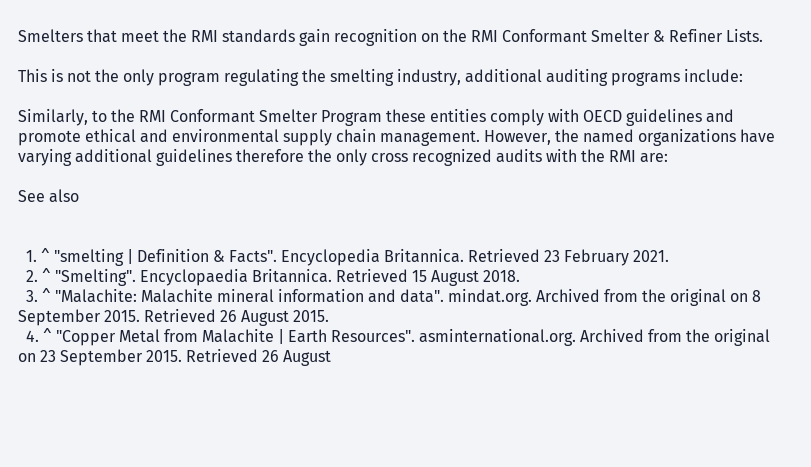Smelters that meet the RMI standards gain recognition on the RMI Conformant Smelter & Refiner Lists.

This is not the only program regulating the smelting industry, additional auditing programs include:

Similarly, to the RMI Conformant Smelter Program these entities comply with OECD guidelines and promote ethical and environmental supply chain management. However, the named organizations have varying additional guidelines therefore the only cross recognized audits with the RMI are:

See also


  1. ^ "smelting | Definition & Facts". Encyclopedia Britannica. Retrieved 23 February 2021.
  2. ^ "Smelting". Encyclopaedia Britannica. Retrieved 15 August 2018.
  3. ^ "Malachite: Malachite mineral information and data". mindat.org. Archived from the original on 8 September 2015. Retrieved 26 August 2015.
  4. ^ "Copper Metal from Malachite | Earth Resources". asminternational.org. Archived from the original on 23 September 2015. Retrieved 26 August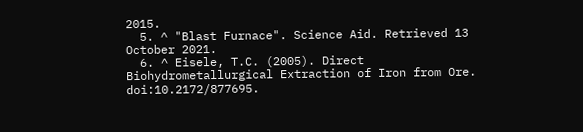2015.
  5. ^ "Blast Furnace". Science Aid. Retrieved 13 October 2021.
  6. ^ Eisele, T.C. (2005). Direct Biohydrometallurgical Extraction of Iron from Ore. doi:10.2172/877695.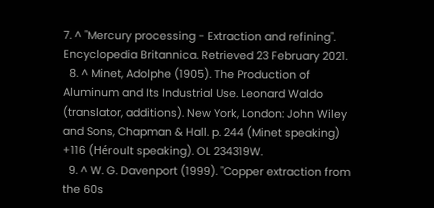7. ^ "Mercury processing - Extraction and refining". Encyclopedia Britannica. Retrieved 23 February 2021.
  8. ^ Minet, Adolphe (1905). The Production of Aluminum and Its Industrial Use. Leonard Waldo (translator, additions). New York, London: John Wiley and Sons, Chapman & Hall. p. 244 (Minet speaking) +116 (Héroult speaking). OL 234319W.
  9. ^ W. G. Davenport (1999). "Copper extraction from the 60s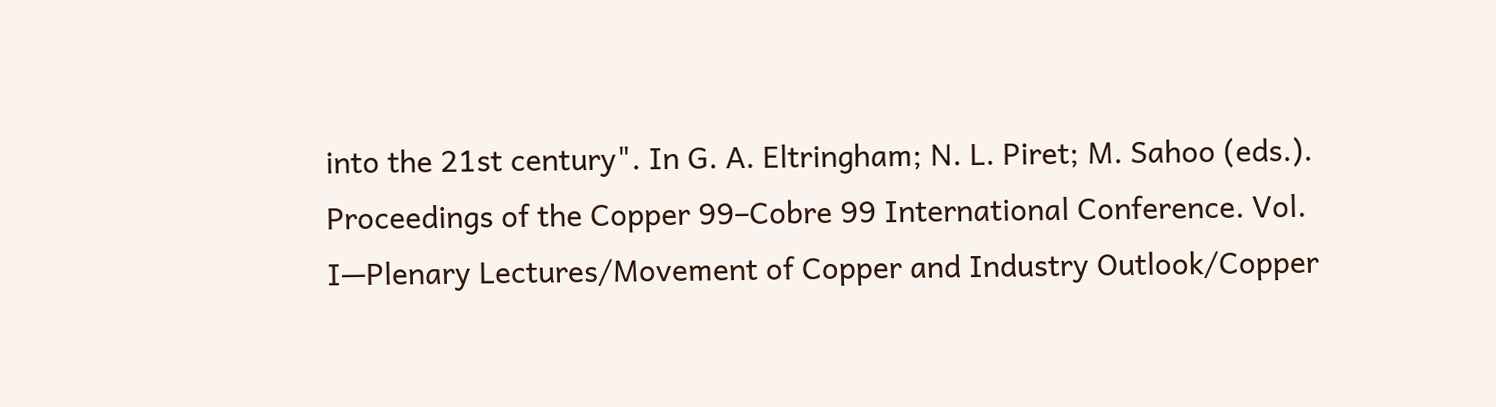into the 21st century". In G. A. Eltringham; N. L. Piret; M. Sahoo (eds.). Proceedings of the Copper 99–Cobre 99 International Conference. Vol. I—Plenary Lectures/Movement of Copper and Industry Outlook/Copper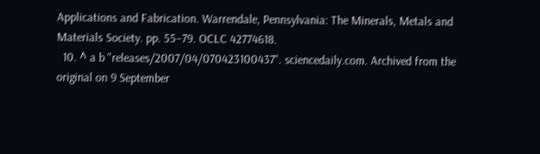Applications and Fabrication. Warrendale, Pennsylvania: The Minerals, Metals and Materials Society. pp. 55–79. OCLC 42774618.
  10. ^ a b "releases/2007/04/070423100437". sciencedaily.com. Archived from the original on 9 September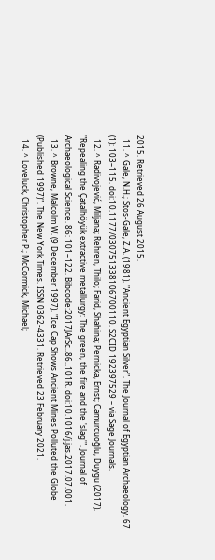2015. Retrieved 26 August 2015.
  11. ^ Gale, N.H.; Stos-Gale, Z.A. (1981). "Ancient Egyptian Silver". The Journal of Egyptian Archaeology. 67 (1): 103–115. doi:10.1177/030751338106700110. S2CID 192397529 – via Sage Journals.
  12. ^ Radivojević, Miljana; Rehren, Thilo; Farid, Shahina; Pernicka, Ernst; Camurcuoğlu, Duygu (2017). "Repealing the Çatalhöyük extractive metallurgy: The green, the fire and the 'slag'". Journal of Archaeological Science. 86: 101–122. Bibcode:2017JArSc..86..101R. doi:10.1016/j.jas.2017.07.001.
  13. ^ Browne, Malcolm W. (9 December 1997). "Ice Cap Shows Ancient Mines Polluted the Globe (Published 1997)". The New York Times. ISSN 0362-4331. Retrieved 23 February 2021.
  14. ^ Loveluck, Christopher P.; McCormick, Michael;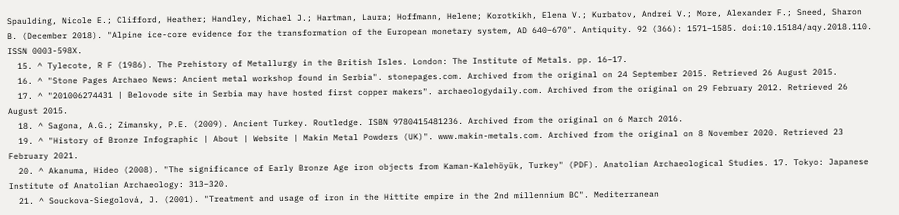Spaulding, Nicole E.; Clifford, Heather; Handley, Michael J.; Hartman, Laura; Hoffmann, Helene; Korotkikh, Elena V.; Kurbatov, Andrei V.; More, Alexander F.; Sneed, Sharon B. (December 2018). "Alpine ice-core evidence for the transformation of the European monetary system, AD 640–670". Antiquity. 92 (366): 1571–1585. doi:10.15184/aqy.2018.110. ISSN 0003-598X.
  15. ^ Tylecote, R F (1986). The Prehistory of Metallurgy in the British Isles. London: The Institute of Metals. pp. 16–17.
  16. ^ "Stone Pages Archaeo News: Ancient metal workshop found in Serbia". stonepages.com. Archived from the original on 24 September 2015. Retrieved 26 August 2015.
  17. ^ "201006274431 | Belovode site in Serbia may have hosted first copper makers". archaeologydaily.com. Archived from the original on 29 February 2012. Retrieved 26 August 2015.
  18. ^ Sagona, A.G.; Zimansky, P.E. (2009). Ancient Turkey. Routledge. ISBN 9780415481236. Archived from the original on 6 March 2016.
  19. ^ "History of Bronze Infographic | About | Website | Makin Metal Powders (UK)". www.makin-metals.com. Archived from the original on 8 November 2020. Retrieved 23 February 2021.
  20. ^ Akanuma, Hideo (2008). "The significance of Early Bronze Age iron objects from Kaman-Kalehöyük, Turkey" (PDF). Anatolian Archaeological Studies. 17. Tokyo: Japanese Institute of Anatolian Archaeology: 313–320.
  21. ^ Souckova-Siegolová, J. (2001). "Treatment and usage of iron in the Hittite empire in the 2nd millennium BC". Mediterranean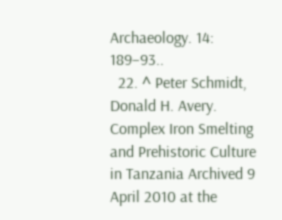Archaeology. 14: 189–93..
  22. ^ Peter Schmidt, Donald H. Avery. Complex Iron Smelting and Prehistoric Culture in Tanzania Archived 9 April 2010 at the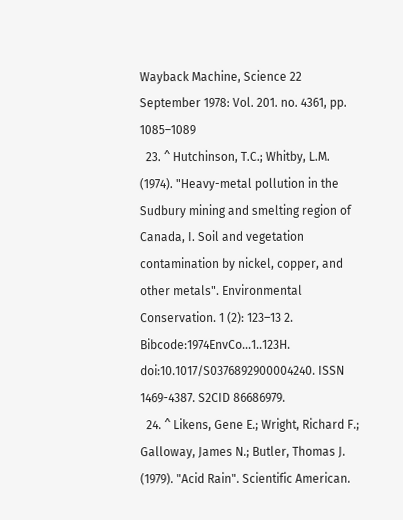Wayback Machine, Science 22 September 1978: Vol. 201. no. 4361, pp. 1085–1089
  23. ^ Hutchinson, T.C.; Whitby, L.M. (1974). "Heavy-metal pollution in the Sudbury mining and smelting region of Canada, I. Soil and vegetation contamination by nickel, copper, and other metals". Environmental Conservation. 1 (2): 123–13 2. Bibcode:1974EnvCo...1..123H. doi:10.1017/S0376892900004240. ISSN 1469-4387. S2CID 86686979.
  24. ^ Likens, Gene E.; Wright, Richard F.; Galloway, James N.; Butler, Thomas J. (1979). "Acid Rain". Scientific American.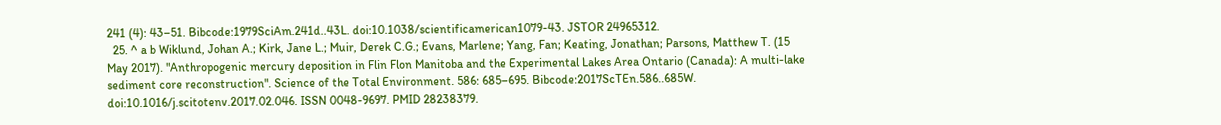241 (4): 43–51. Bibcode:1979SciAm.241d..43L. doi:10.1038/scientificamerican1079-43. JSTOR 24965312.
  25. ^ a b Wiklund, Johan A.; Kirk, Jane L.; Muir, Derek C.G.; Evans, Marlene; Yang, Fan; Keating, Jonathan; Parsons, Matthew T. (15 May 2017). "Anthropogenic mercury deposition in Flin Flon Manitoba and the Experimental Lakes Area Ontario (Canada): A multi-lake sediment core reconstruction". Science of the Total Environment. 586: 685–695. Bibcode:2017ScTEn.586..685W. doi:10.1016/j.scitotenv.2017.02.046. ISSN 0048-9697. PMID 28238379.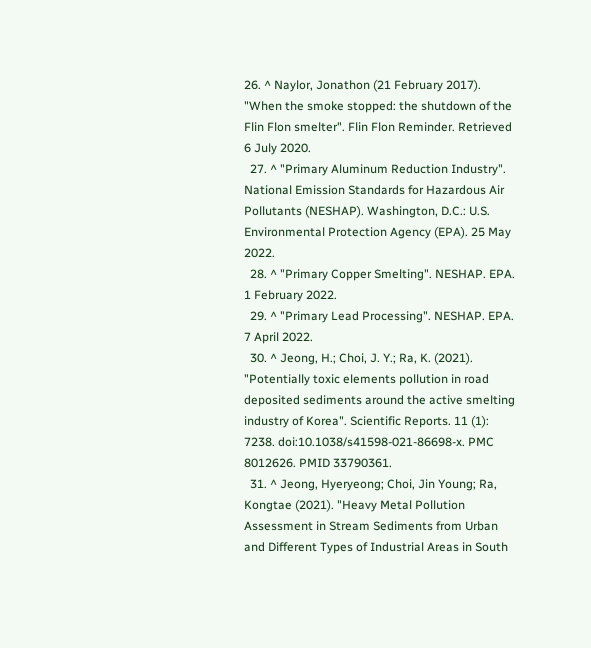26. ^ Naylor, Jonathon (21 February 2017). "When the smoke stopped: the shutdown of the Flin Flon smelter". Flin Flon Reminder. Retrieved 6 July 2020.
  27. ^ "Primary Aluminum Reduction Industry". National Emission Standards for Hazardous Air Pollutants (NESHAP). Washington, D.C.: U.S. Environmental Protection Agency (EPA). 25 May 2022.
  28. ^ "Primary Copper Smelting". NESHAP. EPA. 1 February 2022.
  29. ^ "Primary Lead Processing". NESHAP. EPA. 7 April 2022.
  30. ^ Jeong, H.; Choi, J. Y.; Ra, K. (2021). "Potentially toxic elements pollution in road deposited sediments around the active smelting industry of Korea". Scientific Reports. 11 (1): 7238. doi:10.1038/s41598-021-86698-x. PMC 8012626. PMID 33790361.
  31. ^ Jeong, Hyeryeong; Choi, Jin Young; Ra, Kongtae (2021). "Heavy Metal Pollution Assessment in Stream Sediments from Urban and Different Types of Industrial Areas in South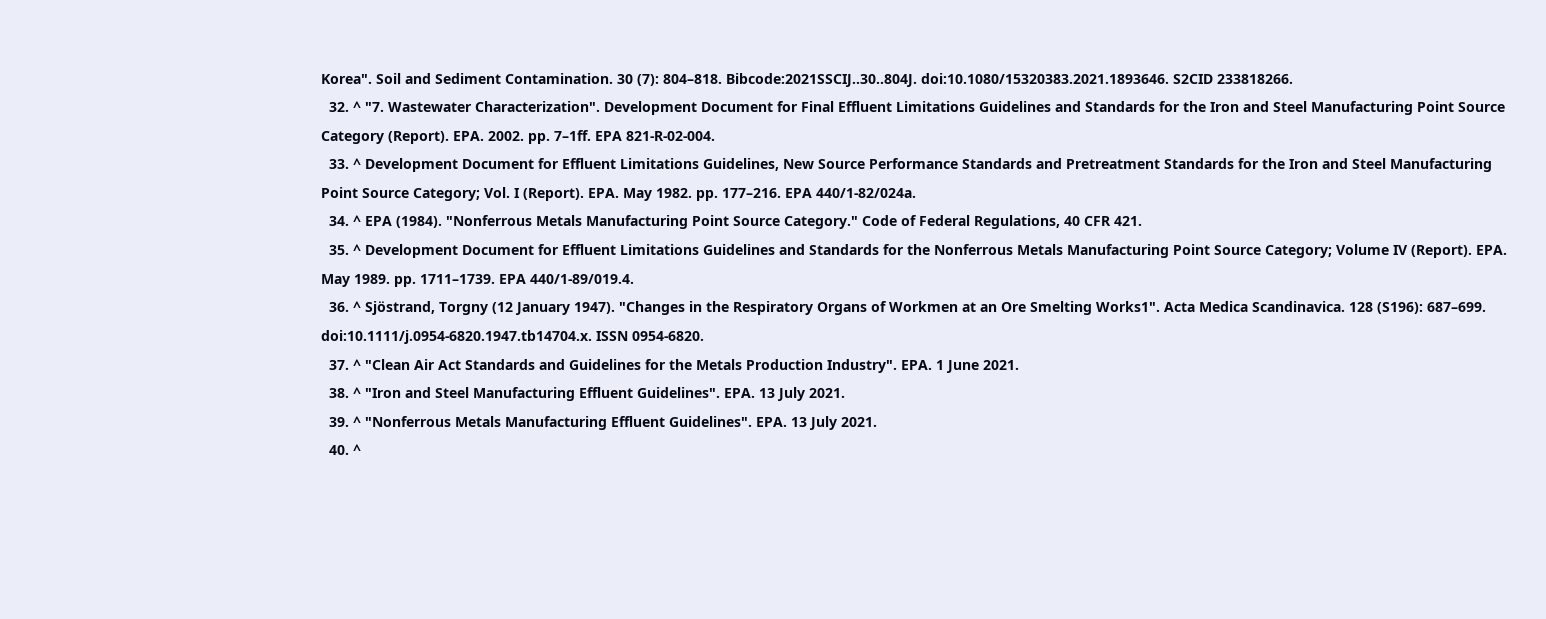Korea". Soil and Sediment Contamination. 30 (7): 804–818. Bibcode:2021SSCIJ..30..804J. doi:10.1080/15320383.2021.1893646. S2CID 233818266.
  32. ^ "7. Wastewater Characterization". Development Document for Final Effluent Limitations Guidelines and Standards for the Iron and Steel Manufacturing Point Source Category (Report). EPA. 2002. pp. 7–1ff. EPA 821-R-02-004.
  33. ^ Development Document for Effluent Limitations Guidelines, New Source Performance Standards and Pretreatment Standards for the Iron and Steel Manufacturing Point Source Category; Vol. I (Report). EPA. May 1982. pp. 177–216. EPA 440/1-82/024a.
  34. ^ EPA (1984). "Nonferrous Metals Manufacturing Point Source Category." Code of Federal Regulations, 40 CFR 421.
  35. ^ Development Document for Effluent Limitations Guidelines and Standards for the Nonferrous Metals Manufacturing Point Source Category; Volume IV (Report). EPA. May 1989. pp. 1711–1739. EPA 440/1-89/019.4.
  36. ^ Sjöstrand, Torgny (12 January 1947). "Changes in the Respiratory Organs of Workmen at an Ore Smelting Works1". Acta Medica Scandinavica. 128 (S196): 687–699. doi:10.1111/j.0954-6820.1947.tb14704.x. ISSN 0954-6820.
  37. ^ "Clean Air Act Standards and Guidelines for the Metals Production Industry". EPA. 1 June 2021.
  38. ^ "Iron and Steel Manufacturing Effluent Guidelines". EPA. 13 July 2021.
  39. ^ "Nonferrous Metals Manufacturing Effluent Guidelines". EPA. 13 July 2021.
  40. ^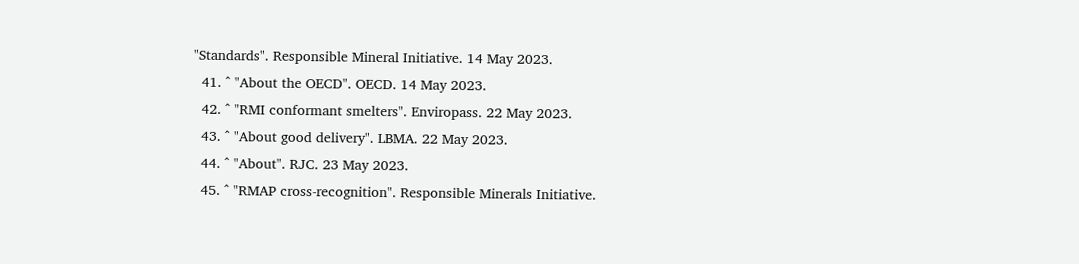"Standards". Responsible Mineral Initiative. 14 May 2023.
  41. ^ "About the OECD". OECD. 14 May 2023.
  42. ^ "RMI conformant smelters". Enviropass. 22 May 2023.
  43. ^ "About good delivery". LBMA. 22 May 2023.
  44. ^ "About". RJC. 23 May 2023.
  45. ^ "RMAP cross-recognition". Responsible Minerals Initiative.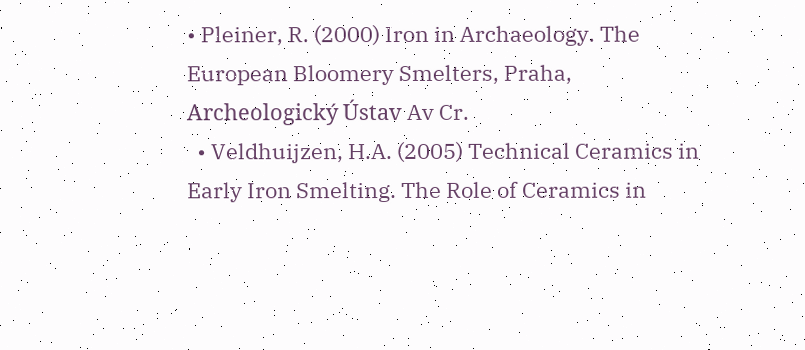• Pleiner, R. (2000) Iron in Archaeology. The European Bloomery Smelters, Praha, Archeologický Ústav Av Cr.
  • Veldhuijzen, H.A. (2005) Technical Ceramics in Early Iron Smelting. The Role of Ceramics in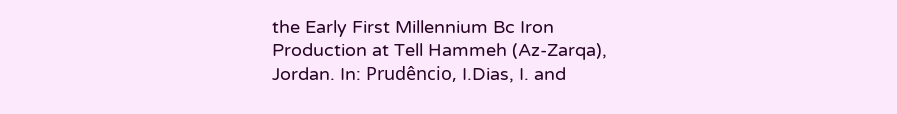the Early First Millennium Bc Iron Production at Tell Hammeh (Az-Zarqa), Jordan. In: Prudêncio, I.Dias, I. and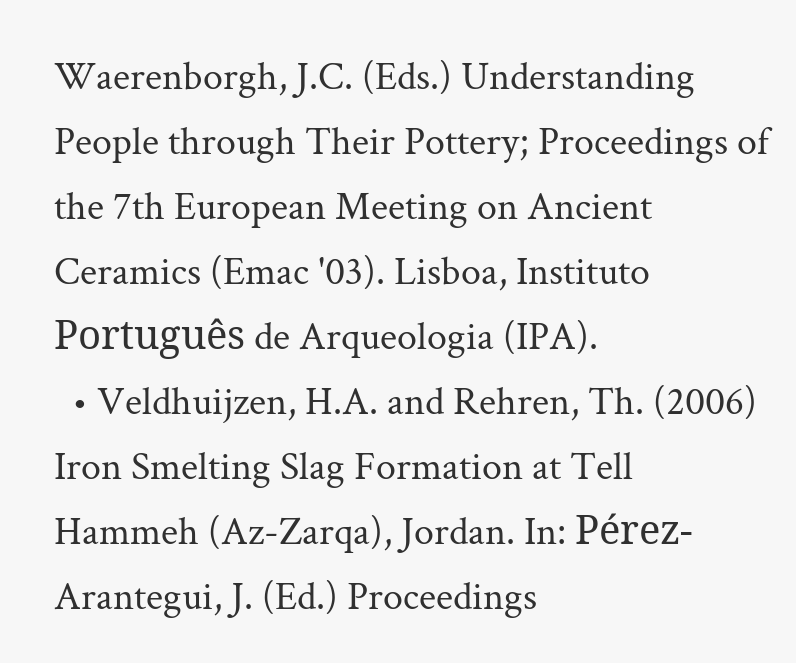Waerenborgh, J.C. (Eds.) Understanding People through Their Pottery; Proceedings of the 7th European Meeting on Ancient Ceramics (Emac '03). Lisboa, Instituto Português de Arqueologia (IPA).
  • Veldhuijzen, H.A. and Rehren, Th. (2006) Iron Smelting Slag Formation at Tell Hammeh (Az-Zarqa), Jordan. In: Pérez-Arantegui, J. (Ed.) Proceedings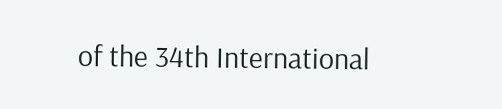of the 34th International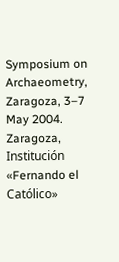Symposium on Archaeometry, Zaragoza, 3–7 May 2004. Zaragoza, Institución «Fernando el Católico»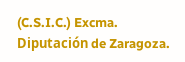(C.S.I.C.) Excma. Diputación de Zaragoza.